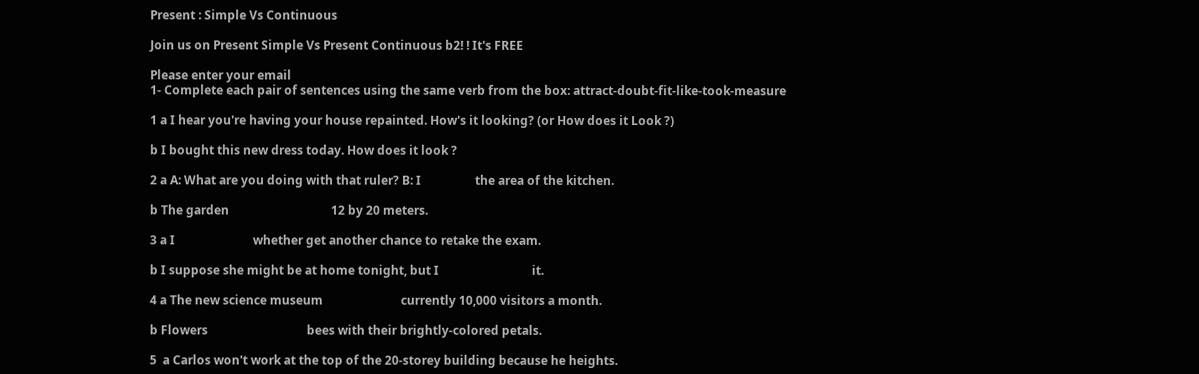Present : Simple Vs Continuous

Join us on Present Simple Vs Present Continuous b2! ! It's FREE

Please enter your email
1- Complete each pair of sentences using the same verb from the box: attract-doubt-fit-like-took-measure

1 a I hear you're having your house repainted. How's it looking? (or How does it Look ?)

b I bought this new dress today. How does it look ?

2 a A: What are you doing with that ruler? B: I                  the area of the kitchen.

b The garden                                  12 by 20 meters.

3 a I                          whether get another chance to retake the exam.

b I suppose she might be at home tonight, but I                               it.

4 a The new science museum                          currently 10,000 visitors a month.

b Flowers                                 bees with their brightly-colored petals.

5  a Carlos won't work at the top of the 20-storey building because he heights.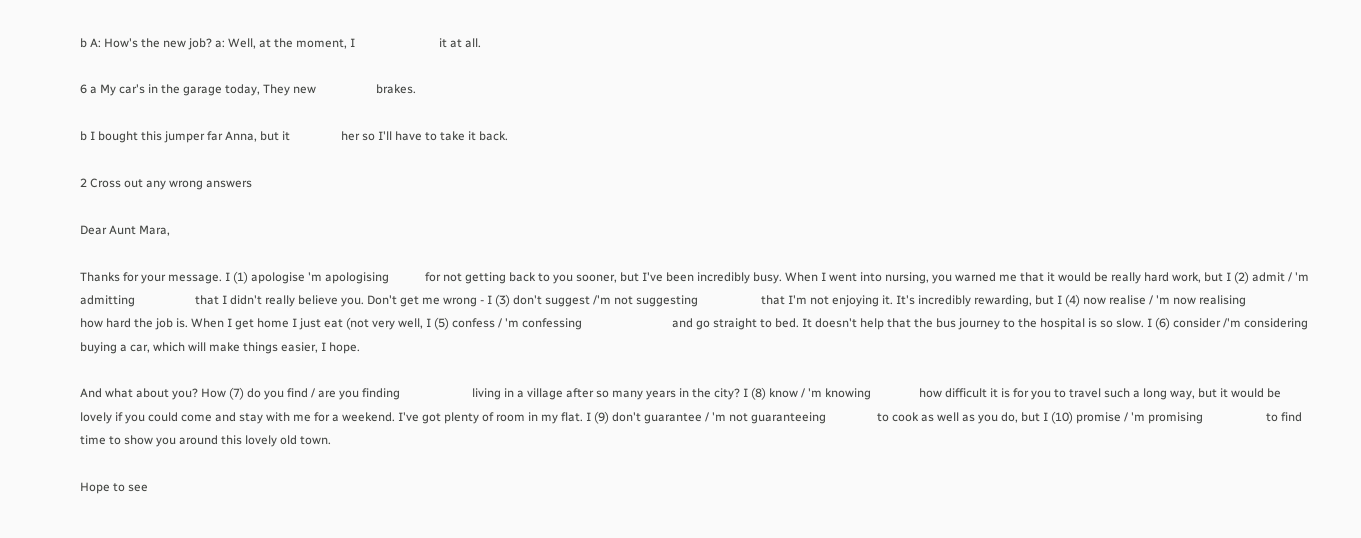b A: How's the new job? a: Well, at the moment, I                            it at all.

6 a My car's in the garage today, They new                    brakes.

b I bought this jumper far Anna, but it                 her so I'll have to take it back.

2 Cross out any wrong answers

Dear Aunt Mara,

Thanks for your message. I (1) apologise 'm apologising            for not getting back to you sooner, but I've been incredibly busy. When I went into nursing, you warned me that it would be really hard work, but I (2) admit / 'm admitting                    that I didn't really believe you. Don't get me wrong - I (3) don't suggest /'m not suggesting                     that I'm not enjoying it. It's incredibly rewarding, but I (4) now realise / 'm now realising                     how hard the job is. When I get home I just eat (not very well, I (5) confess / 'm confessing                              and go straight to bed. It doesn't help that the bus journey to the hospital is so slow. I (6) consider /'m considering             buying a car, which will make things easier, I hope.

And what about you? How (7) do you find / are you finding                        living in a village after so many years in the city? I (8) know / 'm knowing                how difficult it is for you to travel such a long way, but it would be lovely if you could come and stay with me for a weekend. I've got plenty of room in my flat. I (9) don't guarantee / 'm not guaranteeing                 to cook as well as you do, but I (10) promise / 'm promising                     to find time to show you around this lovely old town.

Hope to see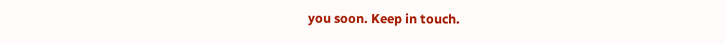you soon. Keep in touch.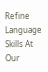Refine Language Skills At Our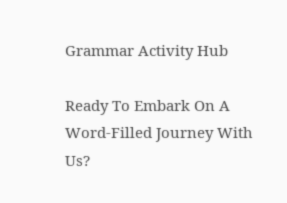Grammar Activity Hub

Ready To Embark On A Word-Filled Journey With Us?